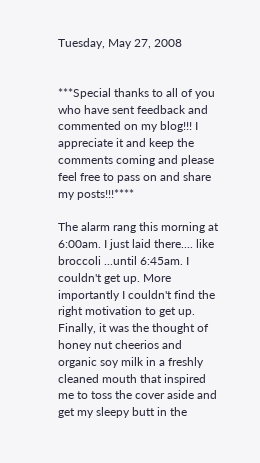Tuesday, May 27, 2008


***Special thanks to all of you who have sent feedback and commented on my blog!!! I appreciate it and keep the comments coming and please feel free to pass on and share my posts!!!****

The alarm rang this morning at 6:00am. I just laid there.... like broccoli ...until 6:45am. I couldn't get up. More importantly I couldn't find the right motivation to get up. Finally, it was the thought of honey nut cheerios and organic soy milk in a freshly cleaned mouth that inspired me to toss the cover aside and get my sleepy butt in the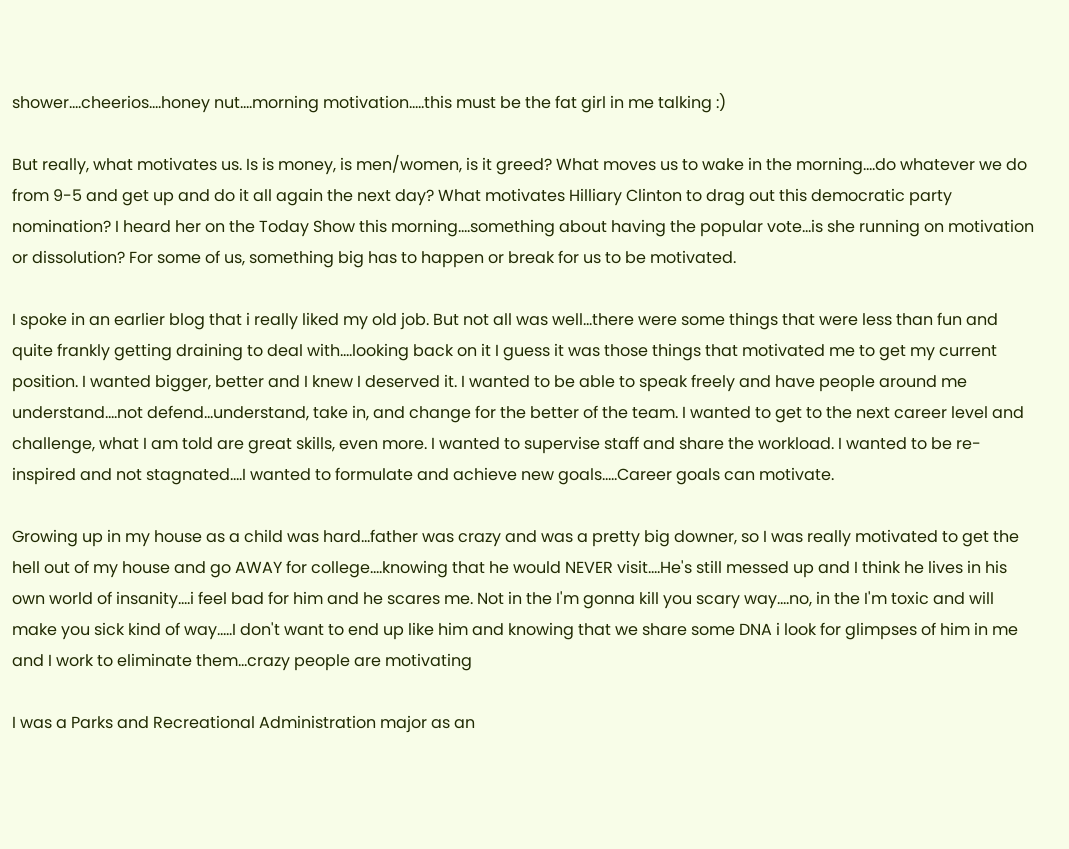shower....cheerios....honey nut....morning motivation.....this must be the fat girl in me talking :)

But really, what motivates us. Is is money, is men/women, is it greed? What moves us to wake in the morning....do whatever we do from 9-5 and get up and do it all again the next day? What motivates Hilliary Clinton to drag out this democratic party nomination? I heard her on the Today Show this morning....something about having the popular vote...is she running on motivation or dissolution? For some of us, something big has to happen or break for us to be motivated.

I spoke in an earlier blog that i really liked my old job. But not all was well...there were some things that were less than fun and quite frankly getting draining to deal with....looking back on it I guess it was those things that motivated me to get my current position. I wanted bigger, better and I knew I deserved it. I wanted to be able to speak freely and have people around me understand....not defend...understand, take in, and change for the better of the team. I wanted to get to the next career level and challenge, what I am told are great skills, even more. I wanted to supervise staff and share the workload. I wanted to be re-inspired and not stagnated....I wanted to formulate and achieve new goals.....Career goals can motivate.

Growing up in my house as a child was hard...father was crazy and was a pretty big downer, so I was really motivated to get the hell out of my house and go AWAY for college....knowing that he would NEVER visit....He's still messed up and I think he lives in his own world of insanity....i feel bad for him and he scares me. Not in the I'm gonna kill you scary way....no, in the I'm toxic and will make you sick kind of way.....I don't want to end up like him and knowing that we share some DNA i look for glimpses of him in me and I work to eliminate them...crazy people are motivating

I was a Parks and Recreational Administration major as an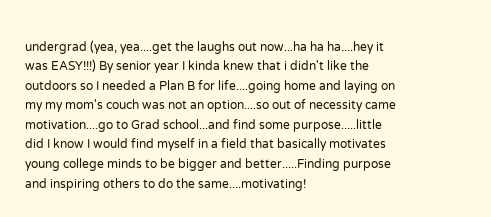undergrad (yea, yea....get the laughs out now...ha ha ha....hey it was EASY!!!) By senior year I kinda knew that i didn't like the outdoors so I needed a Plan B for life....going home and laying on my my mom's couch was not an option....so out of necessity came motivation....go to Grad school...and find some purpose.....little did I know I would find myself in a field that basically motivates young college minds to be bigger and better.....Finding purpose and inspiring others to do the same....motivating!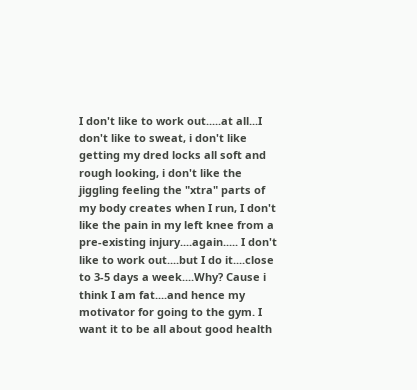I don't like to work out.....at all...I don't like to sweat, i don't like getting my dred locks all soft and rough looking, i don't like the jiggling feeling the "xtra" parts of my body creates when I run, I don't like the pain in my left knee from a pre-existing injury....again..... I don't like to work out....but I do it....close to 3-5 days a week....Why? Cause i think I am fat....and hence my motivator for going to the gym. I want it to be all about good health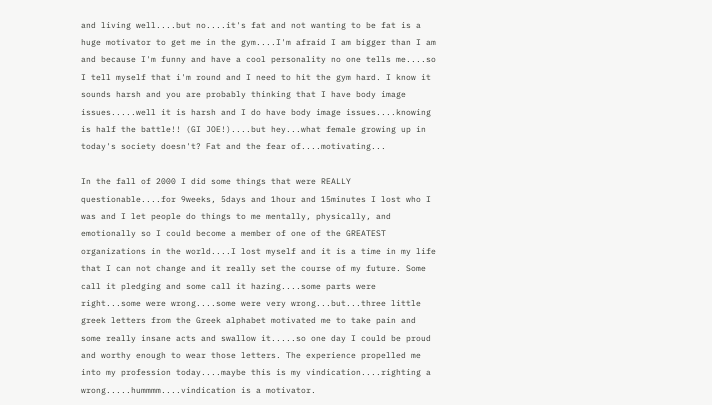and living well....but no....it's fat and not wanting to be fat is a huge motivator to get me in the gym....I'm afraid I am bigger than I am and because I'm funny and have a cool personality no one tells me....so I tell myself that i'm round and I need to hit the gym hard. I know it sounds harsh and you are probably thinking that I have body image issues.....well it is harsh and I do have body image issues....knowing is half the battle!! (GI JOE!)....but hey...what female growing up in today's society doesn't? Fat and the fear of....motivating...

In the fall of 2000 I did some things that were REALLY questionable....for 9weeks, 5days and 1hour and 15minutes I lost who I was and I let people do things to me mentally, physically, and emotionally so I could become a member of one of the GREATEST organizations in the world....I lost myself and it is a time in my life that I can not change and it really set the course of my future. Some call it pledging and some call it hazing....some parts were right...some were wrong....some were very wrong...but...three little greek letters from the Greek alphabet motivated me to take pain and some really insane acts and swallow it.....so one day I could be proud and worthy enough to wear those letters. The experience propelled me into my profession today....maybe this is my vindication....righting a wrong.....hummmm....vindication is a motivator.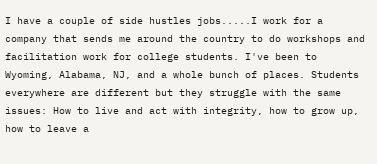I have a couple of side hustles jobs.....I work for a company that sends me around the country to do workshops and facilitation work for college students. I've been to Wyoming, Alabama, NJ, and a whole bunch of places. Students everywhere are different but they struggle with the same issues: How to live and act with integrity, how to grow up, how to leave a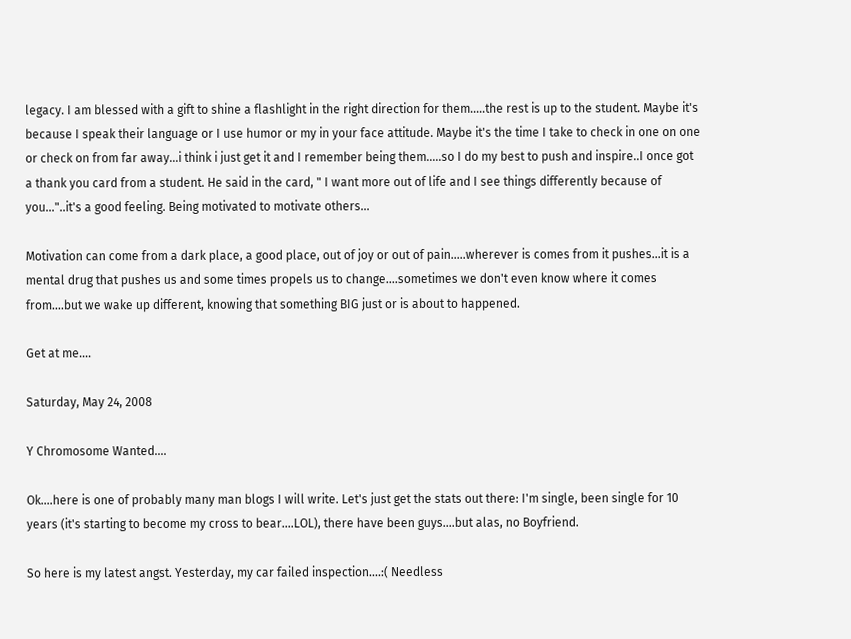legacy. I am blessed with a gift to shine a flashlight in the right direction for them.....the rest is up to the student. Maybe it's because I speak their language or I use humor or my in your face attitude. Maybe it's the time I take to check in one on one or check on from far away...i think i just get it and I remember being them.....so I do my best to push and inspire..I once got a thank you card from a student. He said in the card, " I want more out of life and I see things differently because of you..."..it's a good feeling. Being motivated to motivate others...

Motivation can come from a dark place, a good place, out of joy or out of pain.....wherever is comes from it pushes...it is a mental drug that pushes us and some times propels us to change....sometimes we don't even know where it comes from....but we wake up different, knowing that something BIG just or is about to happened.

Get at me....

Saturday, May 24, 2008

Y Chromosome Wanted....

Ok....here is one of probably many man blogs I will write. Let's just get the stats out there: I'm single, been single for 10 years (it's starting to become my cross to bear....LOL), there have been guys....but alas, no Boyfriend.

So here is my latest angst. Yesterday, my car failed inspection....:( Needless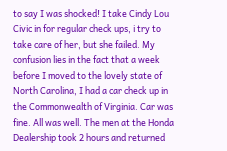to say I was shocked! I take Cindy Lou Civic in for regular check ups, i try to take care of her, but she failed. My confusion lies in the fact that a week before I moved to the lovely state of North Carolina, I had a car check up in the Commonwealth of Virginia. Car was fine. All was well. The men at the Honda Dealership took 2 hours and returned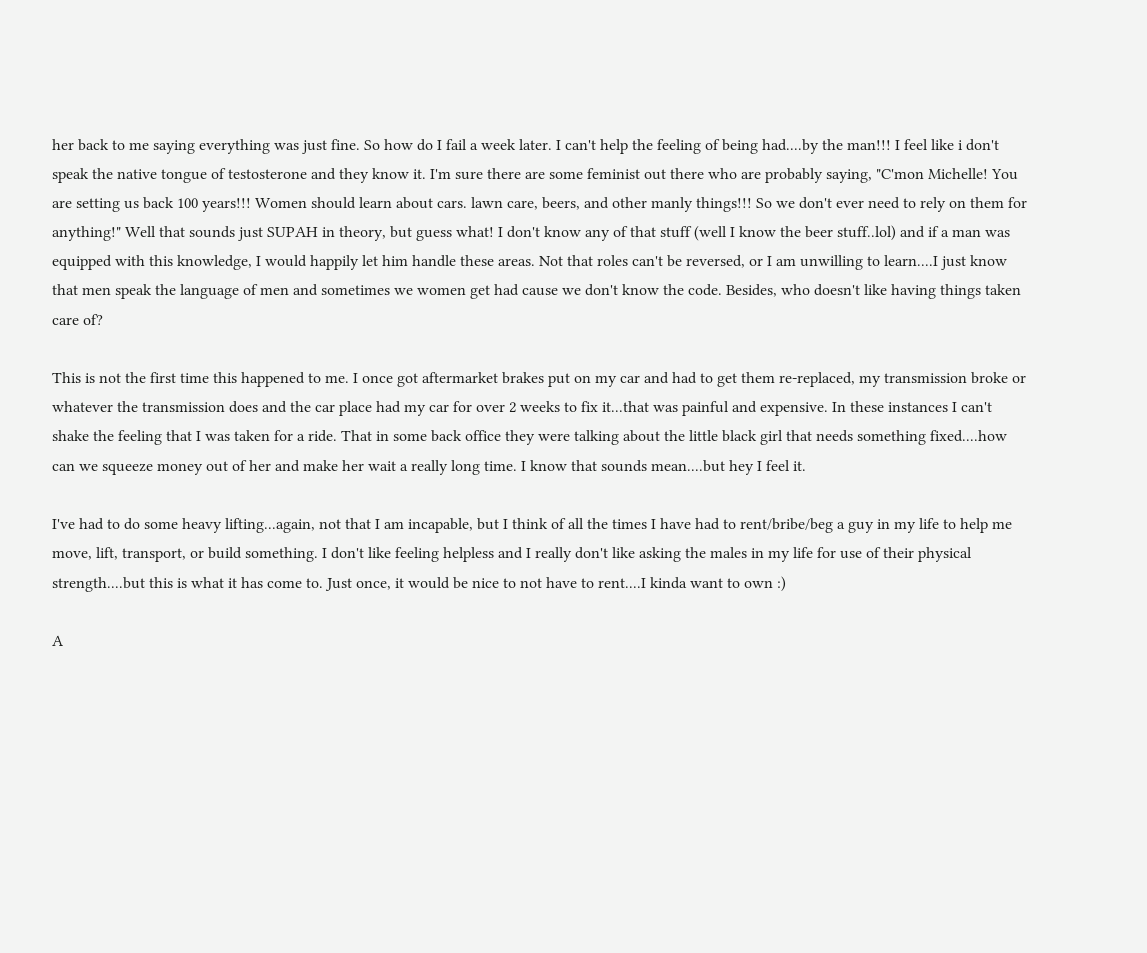her back to me saying everything was just fine. So how do I fail a week later. I can't help the feeling of being had....by the man!!! I feel like i don't speak the native tongue of testosterone and they know it. I'm sure there are some feminist out there who are probably saying, "C'mon Michelle! You are setting us back 100 years!!! Women should learn about cars. lawn care, beers, and other manly things!!! So we don't ever need to rely on them for anything!" Well that sounds just SUPAH in theory, but guess what! I don't know any of that stuff (well I know the beer stuff..lol) and if a man was equipped with this knowledge, I would happily let him handle these areas. Not that roles can't be reversed, or I am unwilling to learn....I just know that men speak the language of men and sometimes we women get had cause we don't know the code. Besides, who doesn't like having things taken care of?

This is not the first time this happened to me. I once got aftermarket brakes put on my car and had to get them re-replaced, my transmission broke or whatever the transmission does and the car place had my car for over 2 weeks to fix it...that was painful and expensive. In these instances I can't shake the feeling that I was taken for a ride. That in some back office they were talking about the little black girl that needs something fixed....how can we squeeze money out of her and make her wait a really long time. I know that sounds mean....but hey I feel it.

I've had to do some heavy lifting...again, not that I am incapable, but I think of all the times I have had to rent/bribe/beg a guy in my life to help me move, lift, transport, or build something. I don't like feeling helpless and I really don't like asking the males in my life for use of their physical strength....but this is what it has come to. Just once, it would be nice to not have to rent....I kinda want to own :)

A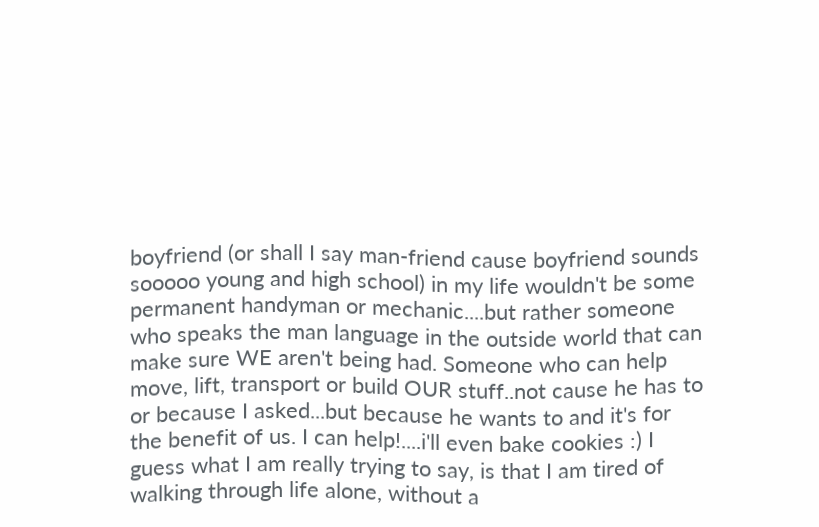boyfriend (or shall I say man-friend cause boyfriend sounds sooooo young and high school) in my life wouldn't be some permanent handyman or mechanic....but rather someone who speaks the man language in the outside world that can make sure WE aren't being had. Someone who can help move, lift, transport or build OUR stuff..not cause he has to or because I asked...but because he wants to and it's for the benefit of us. I can help!....i'll even bake cookies :) I guess what I am really trying to say, is that I am tired of walking through life alone, without a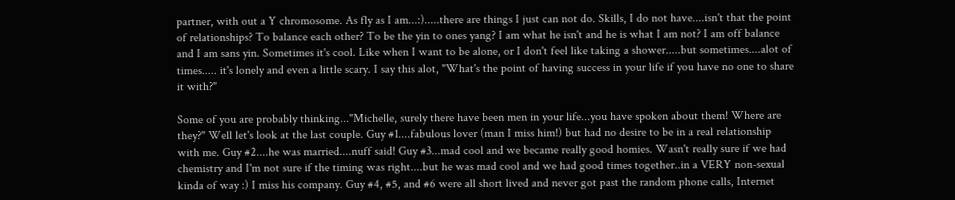partner, with out a Y chromosome. As fly as I am...:).....there are things I just can not do. Skills, I do not have....isn't that the point of relationships? To balance each other? To be the yin to ones yang? I am what he isn't and he is what I am not? I am off balance and I am sans yin. Sometimes it's cool. Like when I want to be alone, or I don't feel like taking a shower.....but sometimes....alot of times..... it's lonely and even a little scary. I say this alot, "What's the point of having success in your life if you have no one to share it with?"

Some of you are probably thinking..."Michelle, surely there have been men in your life...you have spoken about them! Where are they?" Well let's look at the last couple. Guy #1....fabulous lover (man I miss him!) but had no desire to be in a real relationship with me. Guy #2....he was married....nuff said! Guy #3...mad cool and we became really good homies. Wasn't really sure if we had chemistry and I'm not sure if the timing was right....but he was mad cool and we had good times together..in a VERY non-sexual kinda of way :) I miss his company. Guy #4, #5, and #6 were all short lived and never got past the random phone calls, Internet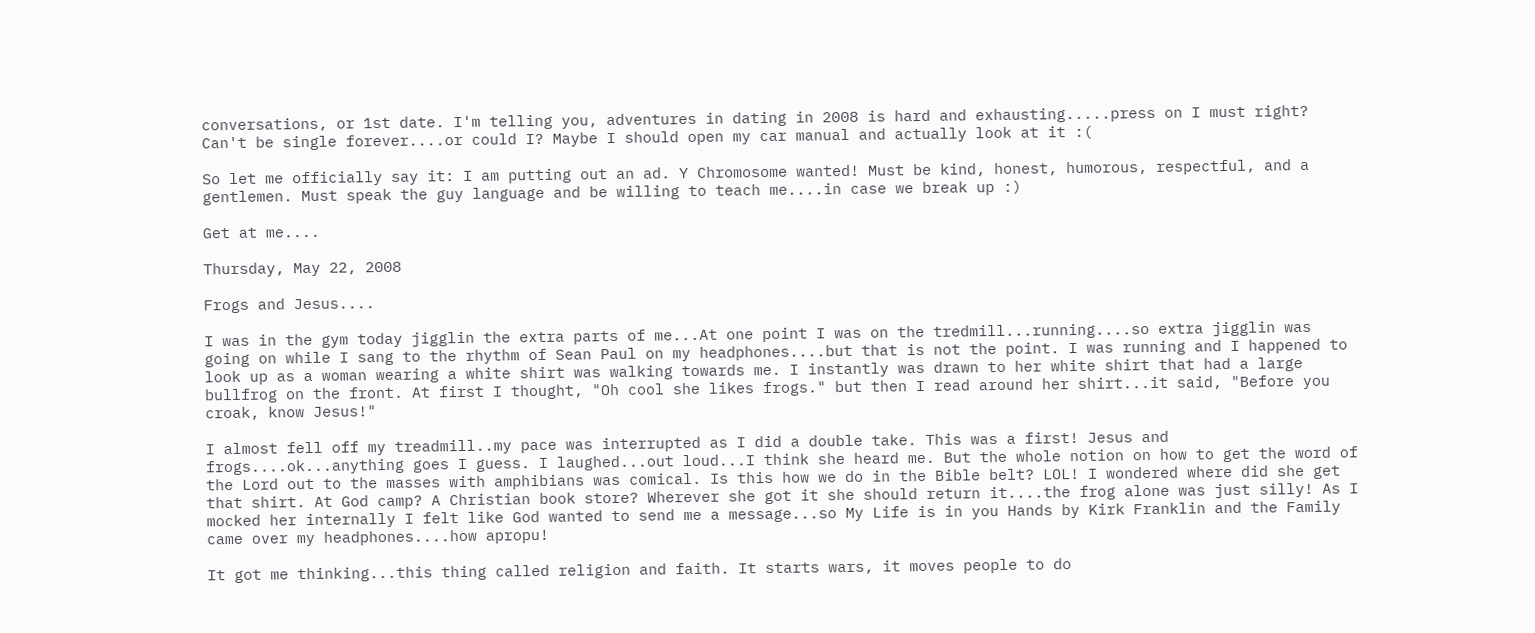conversations, or 1st date. I'm telling you, adventures in dating in 2008 is hard and exhausting.....press on I must right? Can't be single forever....or could I? Maybe I should open my car manual and actually look at it :(

So let me officially say it: I am putting out an ad. Y Chromosome wanted! Must be kind, honest, humorous, respectful, and a gentlemen. Must speak the guy language and be willing to teach me....in case we break up :)

Get at me....

Thursday, May 22, 2008

Frogs and Jesus....

I was in the gym today jigglin the extra parts of me...At one point I was on the tredmill...running....so extra jigglin was going on while I sang to the rhythm of Sean Paul on my headphones....but that is not the point. I was running and I happened to look up as a woman wearing a white shirt was walking towards me. I instantly was drawn to her white shirt that had a large bullfrog on the front. At first I thought, "Oh cool she likes frogs." but then I read around her shirt...it said, "Before you croak, know Jesus!"

I almost fell off my treadmill..my pace was interrupted as I did a double take. This was a first! Jesus and frogs....ok...anything goes I guess. I laughed...out loud...I think she heard me. But the whole notion on how to get the word of the Lord out to the masses with amphibians was comical. Is this how we do in the Bible belt? LOL! I wondered where did she get that shirt. At God camp? A Christian book store? Wherever she got it she should return it....the frog alone was just silly! As I mocked her internally I felt like God wanted to send me a message...so My Life is in you Hands by Kirk Franklin and the Family came over my headphones....how apropu!

It got me thinking...this thing called religion and faith. It starts wars, it moves people to do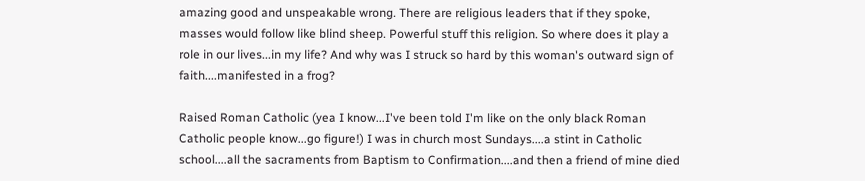amazing good and unspeakable wrong. There are religious leaders that if they spoke, masses would follow like blind sheep. Powerful stuff this religion. So where does it play a role in our lives...in my life? And why was I struck so hard by this woman's outward sign of faith....manifested in a frog?

Raised Roman Catholic (yea I know...I've been told I'm like on the only black Roman Catholic people know...go figure!) I was in church most Sundays....a stint in Catholic school....all the sacraments from Baptism to Confirmation....and then a friend of mine died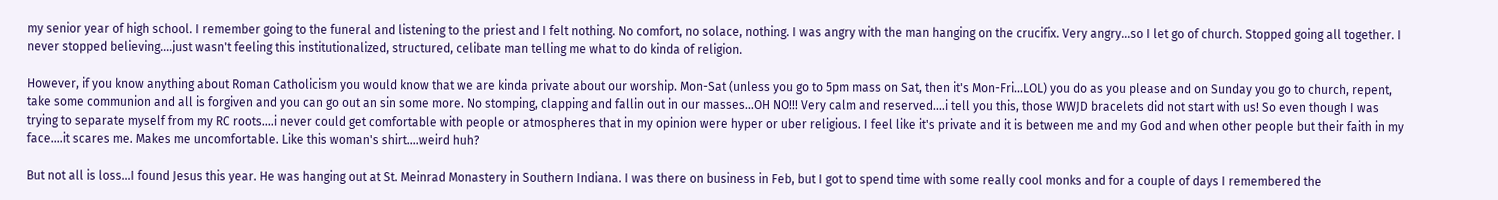my senior year of high school. I remember going to the funeral and listening to the priest and I felt nothing. No comfort, no solace, nothing. I was angry with the man hanging on the crucifix. Very angry...so I let go of church. Stopped going all together. I never stopped believing....just wasn't feeling this institutionalized, structured, celibate man telling me what to do kinda of religion.

However, if you know anything about Roman Catholicism you would know that we are kinda private about our worship. Mon-Sat (unless you go to 5pm mass on Sat, then it's Mon-Fri...LOL) you do as you please and on Sunday you go to church, repent, take some communion and all is forgiven and you can go out an sin some more. No stomping, clapping and fallin out in our masses...OH NO!!! Very calm and reserved....i tell you this, those WWJD bracelets did not start with us! So even though I was trying to separate myself from my RC roots....i never could get comfortable with people or atmospheres that in my opinion were hyper or uber religious. I feel like it's private and it is between me and my God and when other people but their faith in my face....it scares me. Makes me uncomfortable. Like this woman's shirt....weird huh?

But not all is loss...I found Jesus this year. He was hanging out at St. Meinrad Monastery in Southern Indiana. I was there on business in Feb, but I got to spend time with some really cool monks and for a couple of days I remembered the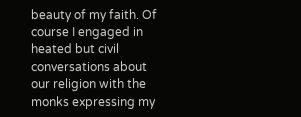beauty of my faith. Of course I engaged in heated but civil conversations about our religion with the monks expressing my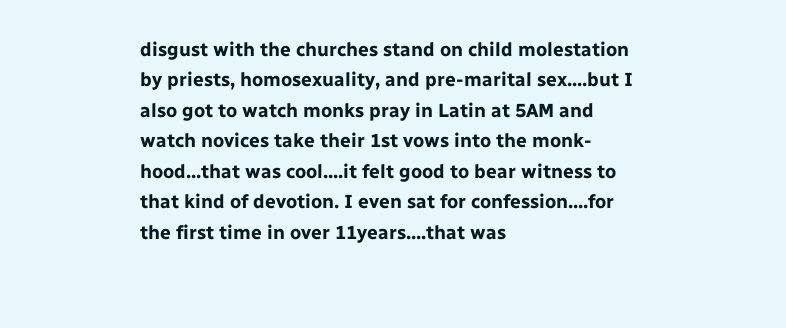disgust with the churches stand on child molestation by priests, homosexuality, and pre-marital sex....but I also got to watch monks pray in Latin at 5AM and watch novices take their 1st vows into the monk-hood...that was cool....it felt good to bear witness to that kind of devotion. I even sat for confession....for the first time in over 11years....that was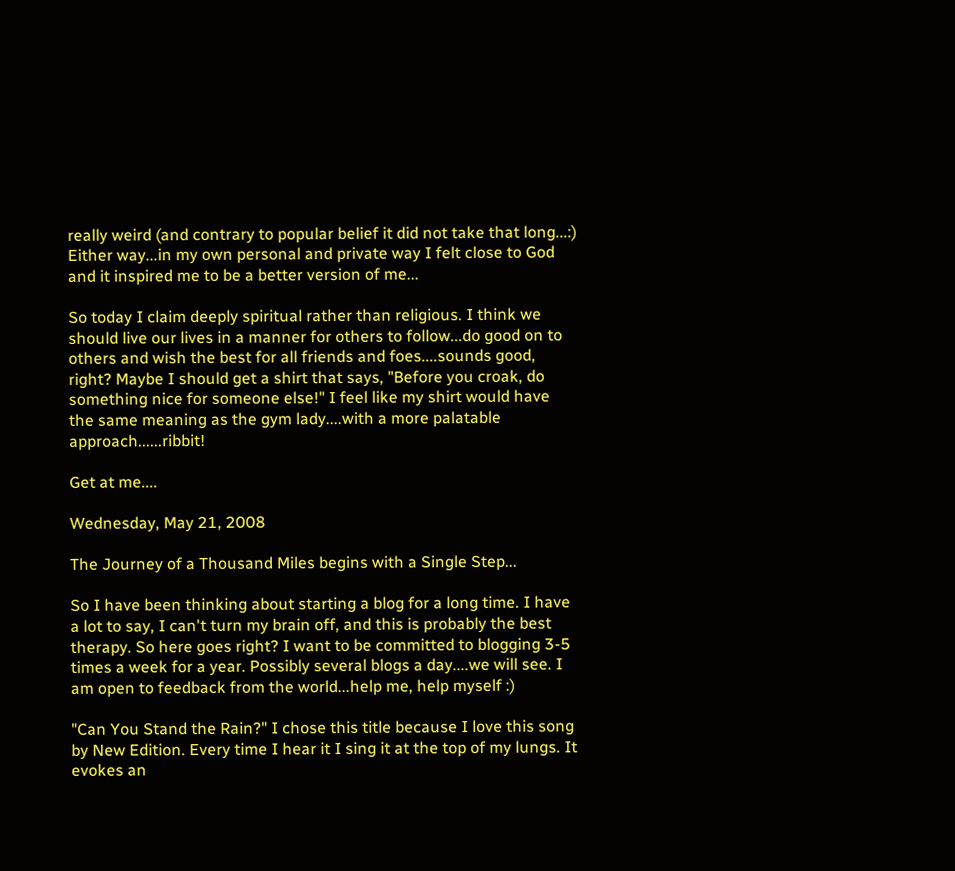really weird (and contrary to popular belief it did not take that long...:) Either way...in my own personal and private way I felt close to God and it inspired me to be a better version of me...

So today I claim deeply spiritual rather than religious. I think we should live our lives in a manner for others to follow...do good on to others and wish the best for all friends and foes....sounds good, right? Maybe I should get a shirt that says, "Before you croak, do something nice for someone else!" I feel like my shirt would have the same meaning as the gym lady....with a more palatable approach......ribbit!

Get at me....

Wednesday, May 21, 2008

The Journey of a Thousand Miles begins with a Single Step...

So I have been thinking about starting a blog for a long time. I have a lot to say, I can't turn my brain off, and this is probably the best therapy. So here goes right? I want to be committed to blogging 3-5 times a week for a year. Possibly several blogs a day....we will see. I am open to feedback from the world...help me, help myself :)

"Can You Stand the Rain?" I chose this title because I love this song by New Edition. Every time I hear it I sing it at the top of my lungs. It evokes an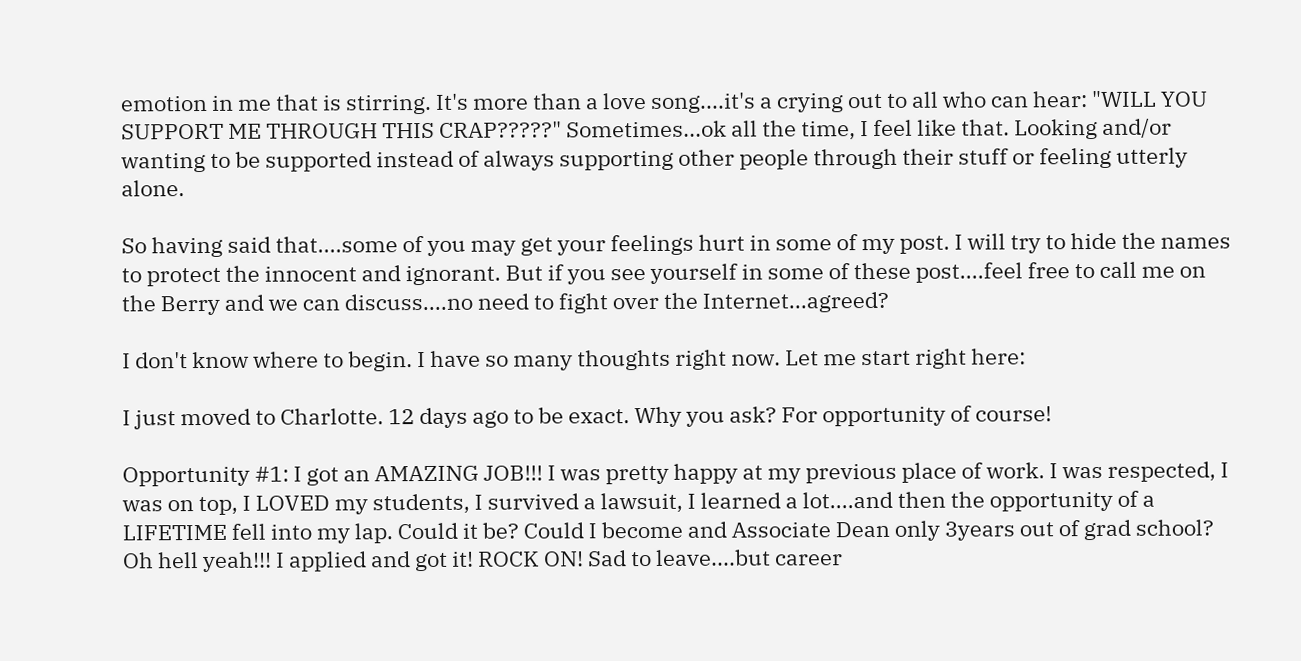emotion in me that is stirring. It's more than a love song....it's a crying out to all who can hear: "WILL YOU SUPPORT ME THROUGH THIS CRAP?????" Sometimes...ok all the time, I feel like that. Looking and/or wanting to be supported instead of always supporting other people through their stuff or feeling utterly alone.

So having said that....some of you may get your feelings hurt in some of my post. I will try to hide the names to protect the innocent and ignorant. But if you see yourself in some of these post....feel free to call me on the Berry and we can discuss....no need to fight over the Internet...agreed?

I don't know where to begin. I have so many thoughts right now. Let me start right here:

I just moved to Charlotte. 12 days ago to be exact. Why you ask? For opportunity of course!

Opportunity #1: I got an AMAZING JOB!!! I was pretty happy at my previous place of work. I was respected, I was on top, I LOVED my students, I survived a lawsuit, I learned a lot....and then the opportunity of a LIFETIME fell into my lap. Could it be? Could I become and Associate Dean only 3years out of grad school? Oh hell yeah!!! I applied and got it! ROCK ON! Sad to leave....but career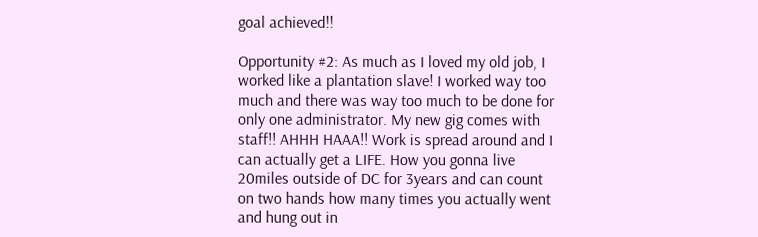goal achieved!!

Opportunity #2: As much as I loved my old job, I worked like a plantation slave! I worked way too much and there was way too much to be done for only one administrator. My new gig comes with staff!! AHHH HAAA!! Work is spread around and I can actually get a LIFE. How you gonna live 20miles outside of DC for 3years and can count on two hands how many times you actually went and hung out in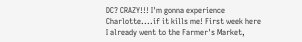DC? CRAZY!!! I'm gonna experience Charlotte....if it kills me! First week here I already went to the Farmer's Market,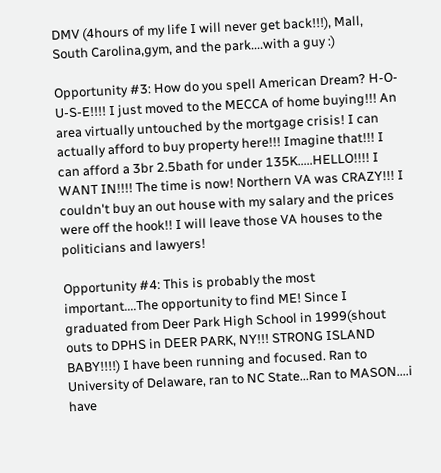DMV (4hours of my life I will never get back!!!), Mall, South Carolina,gym, and the park....with a guy :)

Opportunity #3: How do you spell American Dream? H-O-U-S-E!!!! I just moved to the MECCA of home buying!!! An area virtually untouched by the mortgage crisis! I can actually afford to buy property here!!! Imagine that!!! I can afford a 3br 2.5bath for under 135K.....HELLO!!!! I WANT IN!!!! The time is now! Northern VA was CRAZY!!! I couldn't buy an out house with my salary and the prices were off the hook!! I will leave those VA houses to the politicians and lawyers!

Opportunity #4: This is probably the most important....The opportunity to find ME! Since I graduated from Deer Park High School in 1999(shout outs to DPHS in DEER PARK, NY!!! STRONG ISLAND BABY!!!!) I have been running and focused. Ran to University of Delaware, ran to NC State...Ran to MASON....i have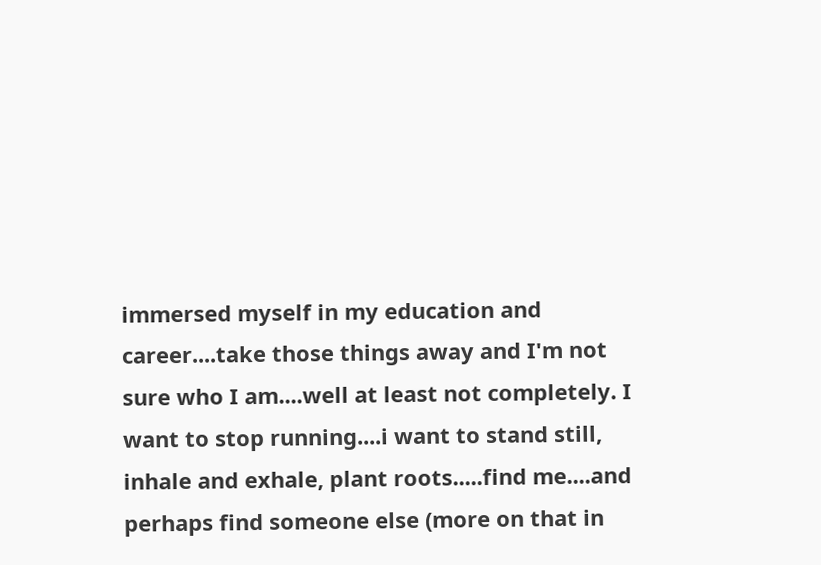immersed myself in my education and career....take those things away and I'm not sure who I am....well at least not completely. I want to stop running....i want to stand still, inhale and exhale, plant roots.....find me....and perhaps find someone else (more on that in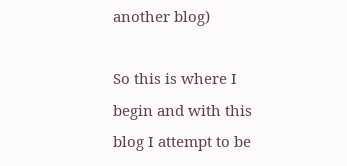another blog)

So this is where I begin and with this blog I attempt to be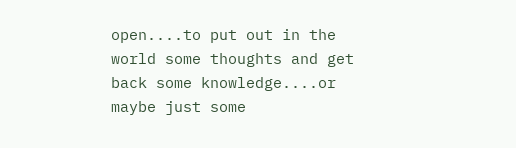open....to put out in the world some thoughts and get back some knowledge....or maybe just some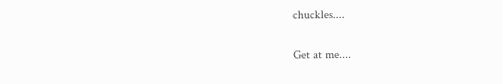chuckles....

Get at me....